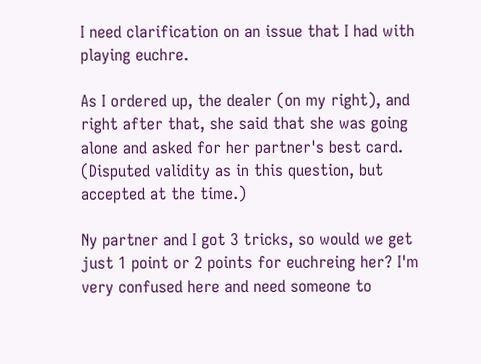I need clarification on an issue that I had with playing euchre.

As I ordered up, the dealer (on my right), and right after that, she said that she was going alone and asked for her partner's best card. (Disputed validity as in this question, but accepted at the time.)

Ny partner and I got 3 tricks, so would we get just 1 point or 2 points for euchreing her? I'm very confused here and need someone to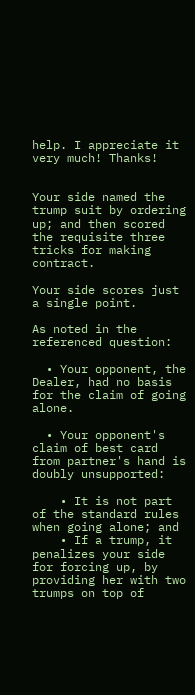help. I appreciate it very much! Thanks!


Your side named the trump suit by ordering up; and then scored the requisite three tricks for making contract.

Your side scores just a single point.

As noted in the referenced question:

  • Your opponent, the Dealer, had no basis for the claim of going alone.

  • Your opponent's claim of best card from partner's hand is doubly unsupported:

    • It is not part of the standard rules when going alone; and
    • If a trump, it penalizes your side for forcing up, by providing her with two trumps on top of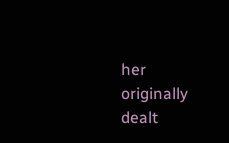her originally dealt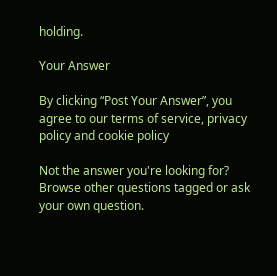holding.

Your Answer

By clicking “Post Your Answer”, you agree to our terms of service, privacy policy and cookie policy

Not the answer you're looking for? Browse other questions tagged or ask your own question.